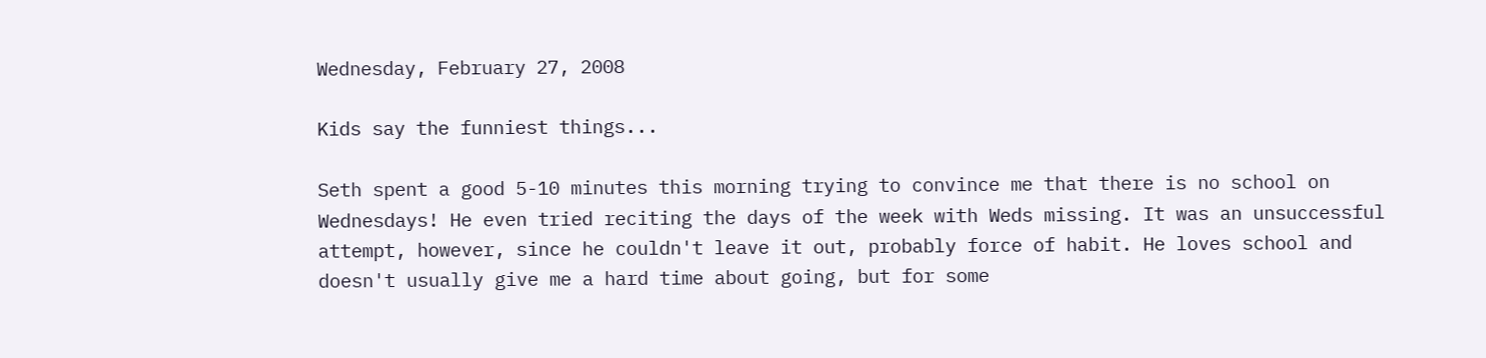Wednesday, February 27, 2008

Kids say the funniest things...

Seth spent a good 5-10 minutes this morning trying to convince me that there is no school on Wednesdays! He even tried reciting the days of the week with Weds missing. It was an unsuccessful attempt, however, since he couldn't leave it out, probably force of habit. He loves school and doesn't usually give me a hard time about going, but for some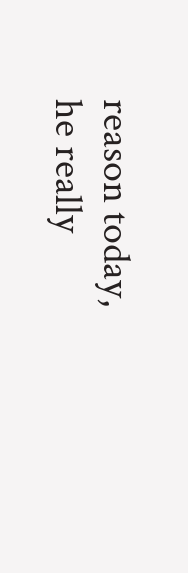reason today, he really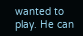wanted to play. He can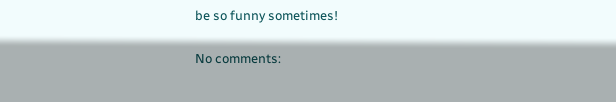be so funny sometimes!

No comments: